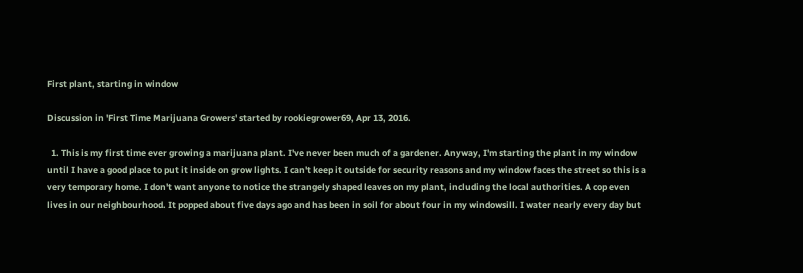First plant, starting in window

Discussion in 'First Time Marijuana Growers' started by rookiegrower69, Apr 13, 2016.

  1. This is my first time ever growing a marijuana plant. I've never been much of a gardener. Anyway, I'm starting the plant in my window until I have a good place to put it inside on grow lights. I can't keep it outside for security reasons and my window faces the street so this is a very temporary home. I don't want anyone to notice the strangely shaped leaves on my plant, including the local authorities. A cop even lives in our neighbourhood. It popped about five days ago and has been in soil for about four in my windowsill. I water nearly every day but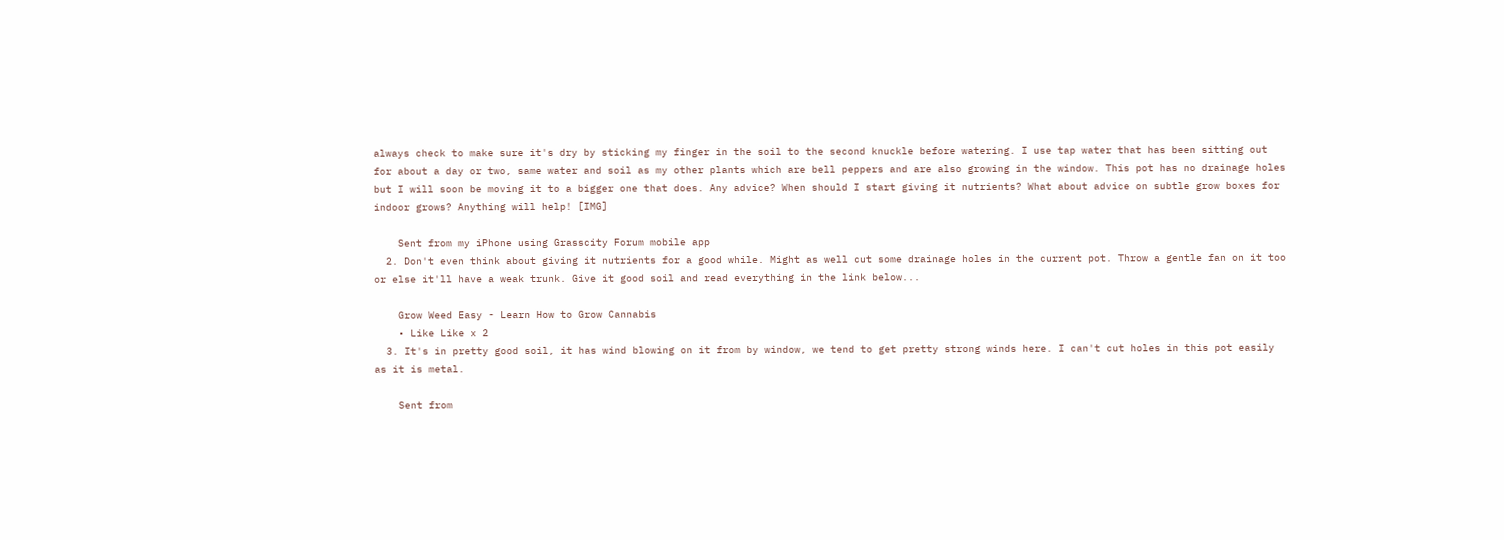always check to make sure it's dry by sticking my finger in the soil to the second knuckle before watering. I use tap water that has been sitting out for about a day or two, same water and soil as my other plants which are bell peppers and are also growing in the window. This pot has no drainage holes but I will soon be moving it to a bigger one that does. Any advice? When should I start giving it nutrients? What about advice on subtle grow boxes for indoor grows? Anything will help! [IMG]

    Sent from my iPhone using Grasscity Forum mobile app
  2. Don't even think about giving it nutrients for a good while. Might as well cut some drainage holes in the current pot. Throw a gentle fan on it too or else it'll have a weak trunk. Give it good soil and read everything in the link below...

    Grow Weed Easy - Learn How to Grow Cannabis
    • Like Like x 2
  3. It's in pretty good soil, it has wind blowing on it from by window, we tend to get pretty strong winds here. I can't cut holes in this pot easily as it is metal.

    Sent from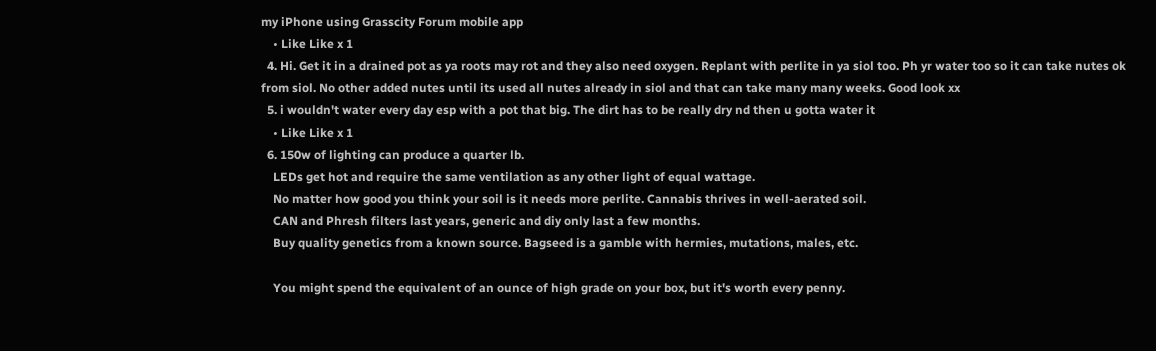my iPhone using Grasscity Forum mobile app
    • Like Like x 1
  4. Hi. Get it in a drained pot as ya roots may rot and they also need oxygen. Replant with perlite in ya siol too. Ph yr water too so it can take nutes ok from siol. No other added nutes until its used all nutes already in siol and that can take many many weeks. Good look xx
  5. i wouldn't water every day esp with a pot that big. The dirt has to be really dry nd then u gotta water it
    • Like Like x 1
  6. 150w of lighting can produce a quarter lb.
    LEDs get hot and require the same ventilation as any other light of equal wattage.
    No matter how good you think your soil is it needs more perlite. Cannabis thrives in well-aerated soil.
    CAN and Phresh filters last years, generic and diy only last a few months.
    Buy quality genetics from a known source. Bagseed is a gamble with hermies, mutations, males, etc.

    You might spend the equivalent of an ounce of high grade on your box, but it's worth every penny.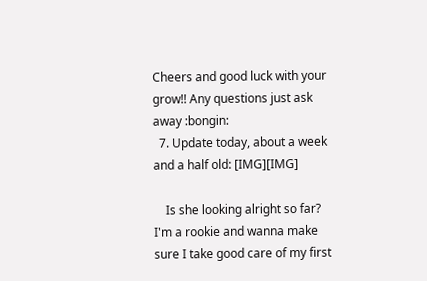Cheers and good luck with your grow!! Any questions just ask away :bongin:
  7. Update today, about a week and a half old: [IMG][IMG]

    Is she looking alright so far? I'm a rookie and wanna make sure I take good care of my first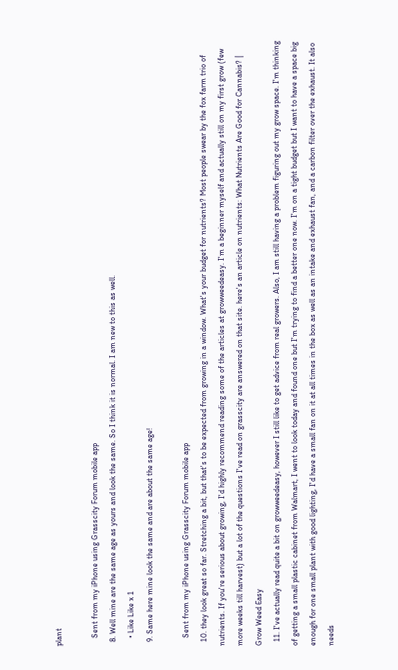plant

    Sent from my iPhone using Grasscity Forum mobile app
  8. Well mine are the same age as yours and look the same. So I think it is normal. I am new to this as well.
    • Like Like x 1
  9. Same here mine look the same and are about the same age!

    Sent from my iPhone using Grasscity Forum mobile app
  10. they look great so far. Stretching a bit, but that's to be expected from growing in a window. What's your budget for nutrients? Most people swear by the fox farm trio of nutrients. If you're serious about growing, I'd highly recommend reading some of the articles at growweedeasy. I'm a beginner myself and actually still on my first grow (few more weeks till harvest) but a lot of the questions I've read on grasscity are answered on that site. here's an article on nutrients: What Nutrients Are Good for Cannabis? | Grow Weed Easy
  11. I've actually read quite a bit on growweedeasy, however I still like to get advice from real growers. Also, I am still having a problem figuring out my grow space. I'm thinking of getting a small plastic cabinet from Walmart, I went to look today and found one but I'm trying to find a better one now. I'm on a tight budget but I want to have a space big enough for one small plant with good lighting, I'd have a small fan on it at all times in the box as well as an intake and exhaust fan, and a carbon filter over the exhaust. It also needs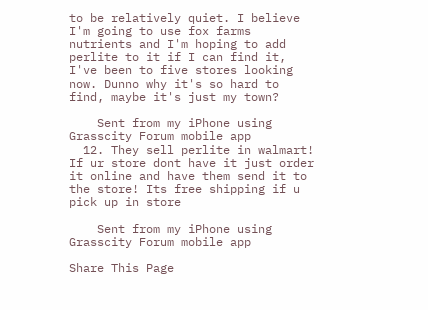to be relatively quiet. I believe I'm going to use fox farms nutrients and I'm hoping to add perlite to it if I can find it, I've been to five stores looking now. Dunno why it's so hard to find, maybe it's just my town?

    Sent from my iPhone using Grasscity Forum mobile app
  12. They sell perlite in walmart! If ur store dont have it just order it online and have them send it to the store! Its free shipping if u pick up in store

    Sent from my iPhone using Grasscity Forum mobile app

Share This Page